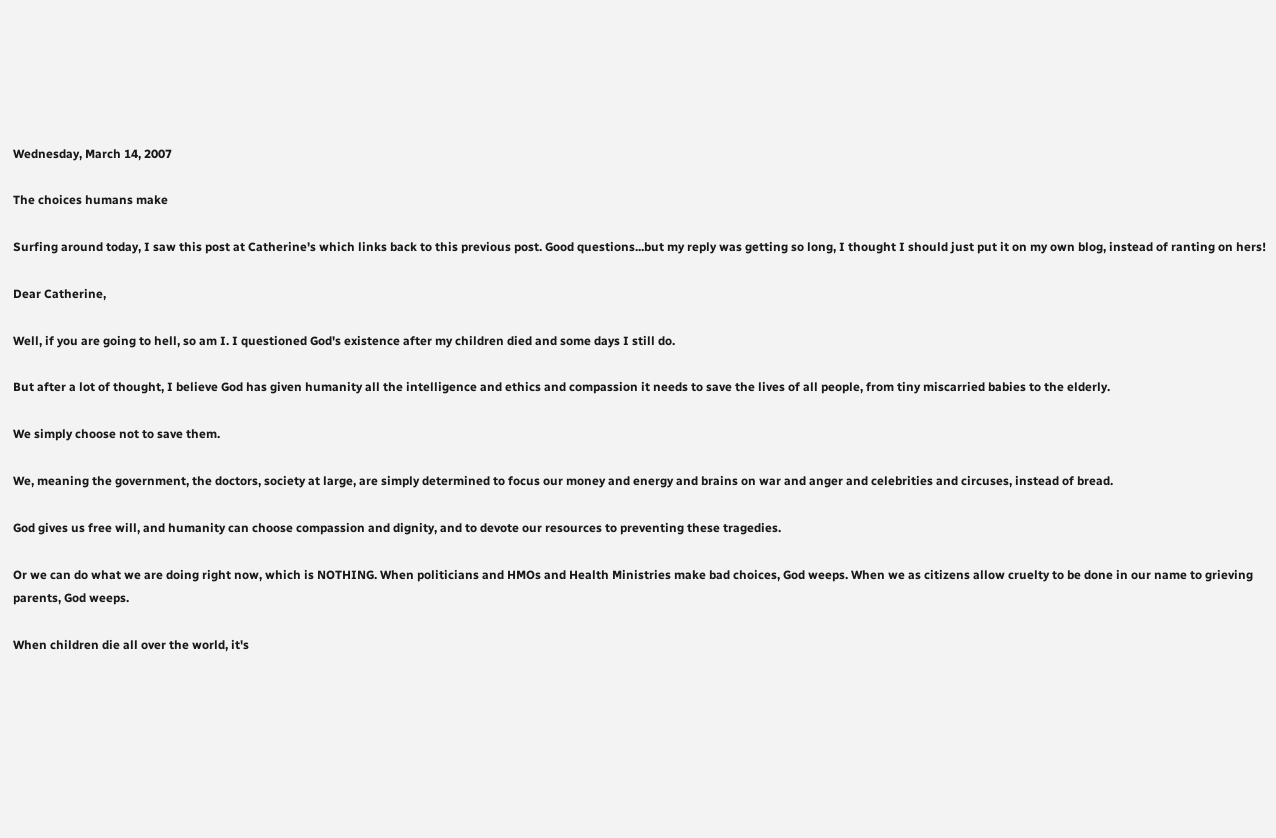Wednesday, March 14, 2007

The choices humans make

Surfing around today, I saw this post at Catherine's which links back to this previous post. Good questions...but my reply was getting so long, I thought I should just put it on my own blog, instead of ranting on hers!

Dear Catherine,

Well, if you are going to hell, so am I. I questioned God's existence after my children died and some days I still do.

But after a lot of thought, I believe God has given humanity all the intelligence and ethics and compassion it needs to save the lives of all people, from tiny miscarried babies to the elderly.

We simply choose not to save them.

We, meaning the government, the doctors, society at large, are simply determined to focus our money and energy and brains on war and anger and celebrities and circuses, instead of bread.

God gives us free will, and humanity can choose compassion and dignity, and to devote our resources to preventing these tragedies.

Or we can do what we are doing right now, which is NOTHING. When politicians and HMOs and Health Ministries make bad choices, God weeps. When we as citizens allow cruelty to be done in our name to grieving parents, God weeps.

When children die all over the world, it's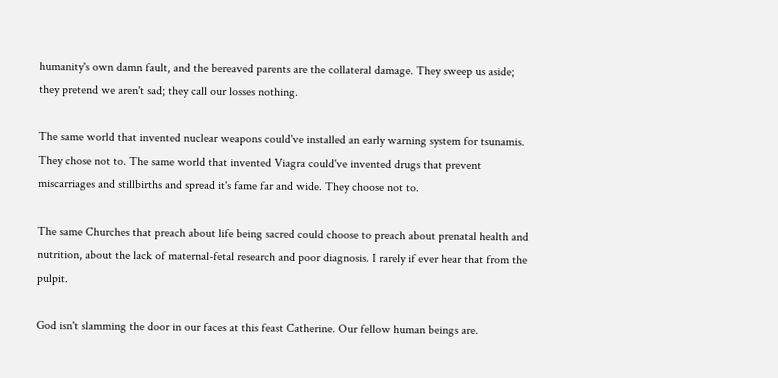humanity's own damn fault, and the bereaved parents are the collateral damage. They sweep us aside; they pretend we aren't sad; they call our losses nothing.

The same world that invented nuclear weapons could've installed an early warning system for tsunamis. They chose not to. The same world that invented Viagra could've invented drugs that prevent miscarriages and stillbirths and spread it's fame far and wide. They choose not to.

The same Churches that preach about life being sacred could choose to preach about prenatal health and nutrition, about the lack of maternal-fetal research and poor diagnosis. I rarely if ever hear that from the pulpit.

God isn't slamming the door in our faces at this feast Catherine. Our fellow human beings are.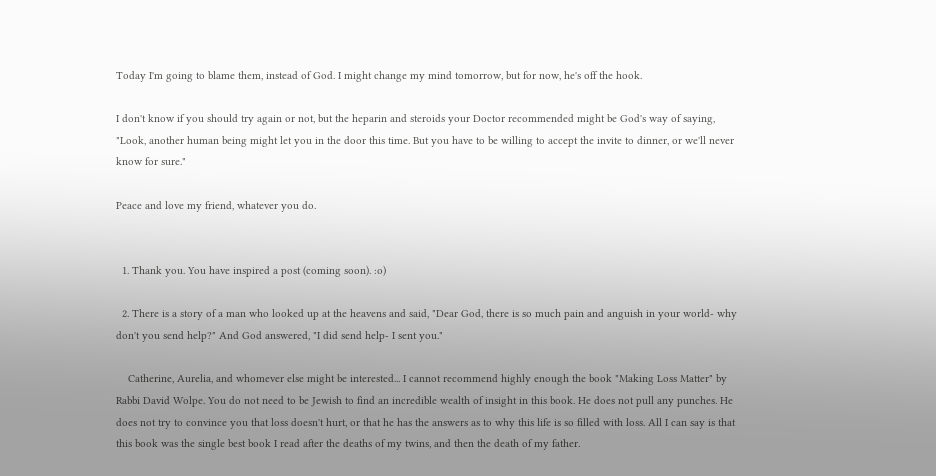Today I'm going to blame them, instead of God. I might change my mind tomorrow, but for now, he's off the hook.

I don't know if you should try again or not, but the heparin and steroids your Doctor recommended might be God's way of saying, "Look, another human being might let you in the door this time. But you have to be willing to accept the invite to dinner, or we'll never know for sure."

Peace and love my friend, whatever you do.


  1. Thank you. You have inspired a post (coming soon). :o)

  2. There is a story of a man who looked up at the heavens and said, "Dear God, there is so much pain and anguish in your world- why don't you send help?" And God answered, "I did send help- I sent you."

    Catherine, Aurelia, and whomever else might be interested... I cannot recommend highly enough the book "Making Loss Matter" by Rabbi David Wolpe. You do not need to be Jewish to find an incredible wealth of insight in this book. He does not pull any punches. He does not try to convince you that loss doesn't hurt, or that he has the answers as to why this life is so filled with loss. All I can say is that this book was the single best book I read after the deaths of my twins, and then the death of my father.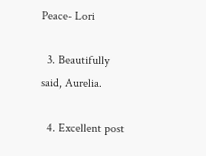Peace- Lori

  3. Beautifully said, Aurelia.

  4. Excellent post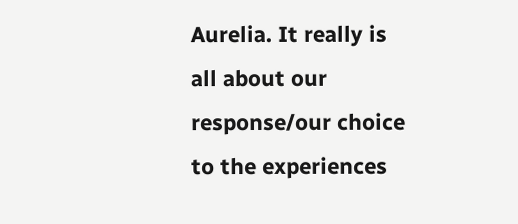Aurelia. It really is all about our response/our choice to the experiences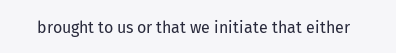brought to us or that we initiate that either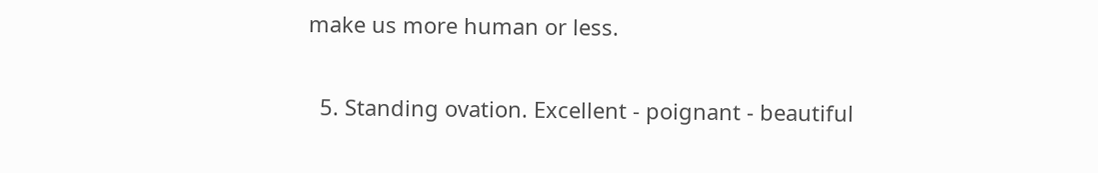make us more human or less.

  5. Standing ovation. Excellent - poignant - beautiful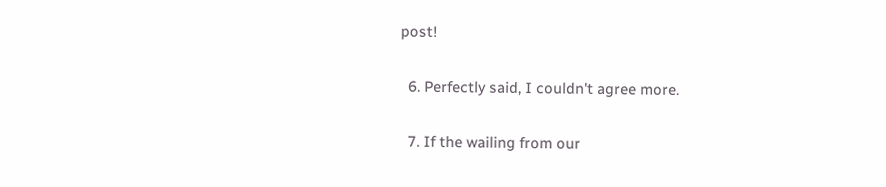post!

  6. Perfectly said, I couldn't agree more.

  7. If the wailing from our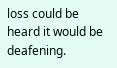loss could be heard it would be deafening.